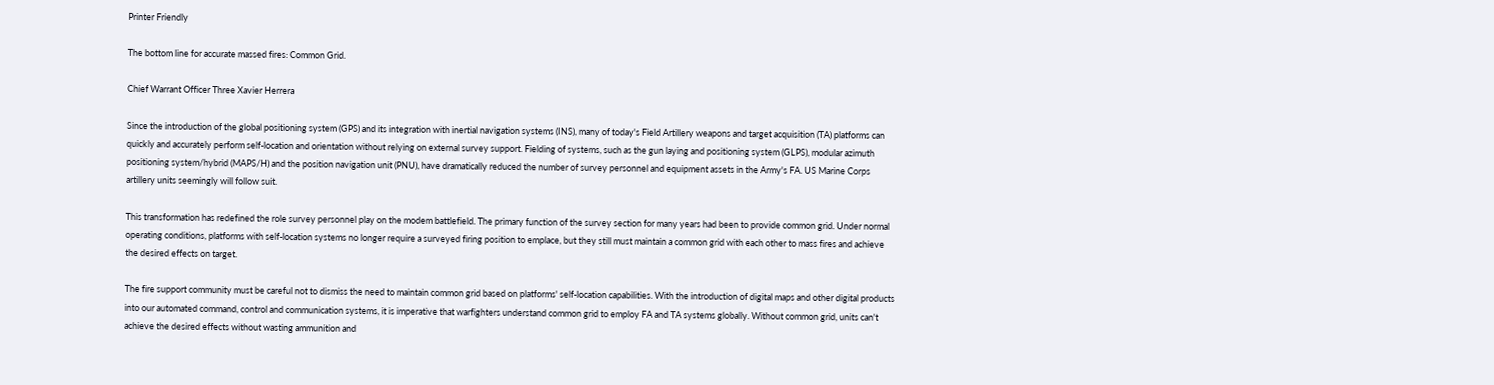Printer Friendly

The bottom line for accurate massed fires: Common Grid.

Chief Warrant Officer Three Xavier Herrera

Since the introduction of the global positioning system (GPS) and its integration with inertial navigation systems (INS), many of today's Field Artillery weapons and target acquisition (TA) platforms can quickly and accurately perform self-location and orientation without relying on external survey support. Fielding of systems, such as the gun laying and positioning system (GLPS), modular azimuth positioning system/hybrid (MAPS/H) and the position navigation unit (PNU), have dramatically reduced the number of survey personnel and equipment assets in the Army's FA. US Marine Corps artillery units seemingly will follow suit.

This transformation has redefined the role survey personnel play on the modem battlefield. The primary function of the survey section for many years had been to provide common grid. Under normal operating conditions, platforms with self-location systems no longer require a surveyed firing position to emplace, but they still must maintain a common grid with each other to mass fires and achieve the desired effects on target.

The fire support community must be careful not to dismiss the need to maintain common grid based on platforms' self-location capabilities. With the introduction of digital maps and other digital products into our automated command, control and communication systems, it is imperative that warfighters understand common grid to employ FA and TA systems globally. Without common grid, units can't achieve the desired effects without wasting ammunition and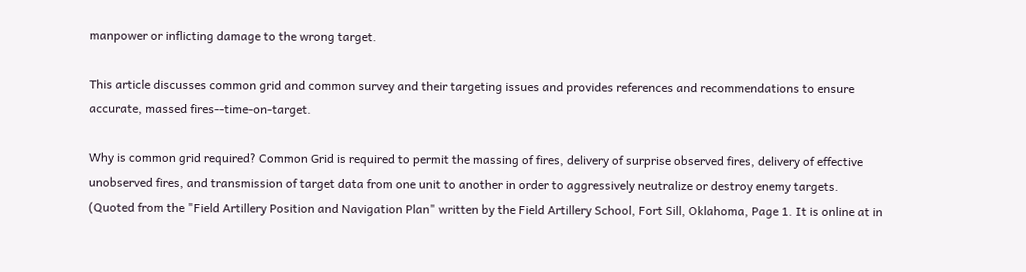manpower or inflicting damage to the wrong target.

This article discusses common grid and common survey and their targeting issues and provides references and recommendations to ensure accurate, massed fires--time-on-target.

Why is common grid required? Common Grid is required to permit the massing of fires, delivery of surprise observed fires, delivery of effective unobserved fires, and transmission of target data from one unit to another in order to aggressively neutralize or destroy enemy targets. (Quoted from the "Field Artillery Position and Navigation Plan" written by the Field Artillery School, Fort Sill, Oklahoma, Page 1. It is online at in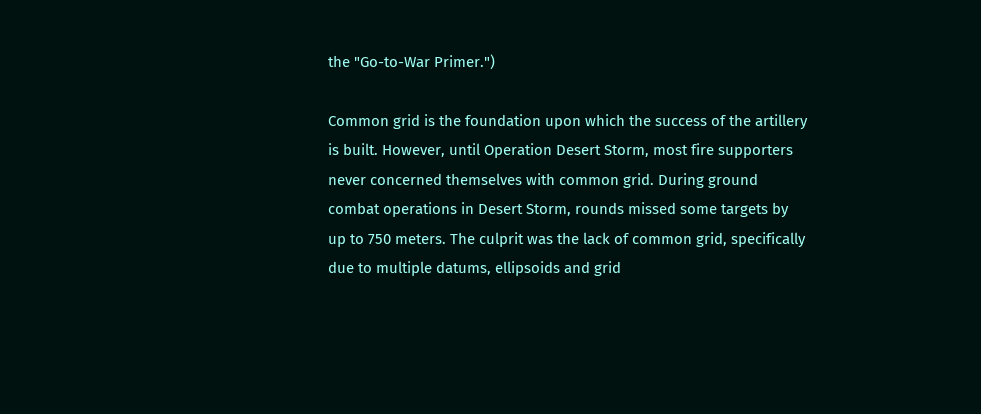the "Go-to-War Primer.")

Common grid is the foundation upon which the success of the artillery is built. However, until Operation Desert Storm, most fire supporters never concerned themselves with common grid. During ground combat operations in Desert Storm, rounds missed some targets by up to 750 meters. The culprit was the lack of common grid, specifically due to multiple datums, ellipsoids and grid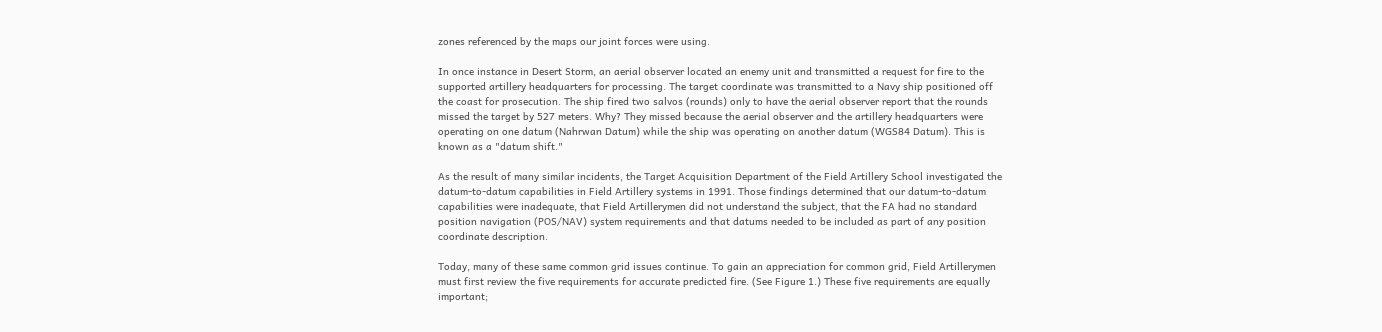zones referenced by the maps our joint forces were using.

In once instance in Desert Storm, an aerial observer located an enemy unit and transmitted a request for fire to the supported artillery headquarters for processing. The target coordinate was transmitted to a Navy ship positioned off the coast for prosecution. The ship fired two salvos (rounds) only to have the aerial observer report that the rounds missed the target by 527 meters. Why? They missed because the aerial observer and the artillery headquarters were operating on one datum (Nahrwan Datum) while the ship was operating on another datum (WGS84 Datum). This is known as a "datum shift."

As the result of many similar incidents, the Target Acquisition Department of the Field Artillery School investigated the datum-to-datum capabilities in Field Artillery systems in 1991. Those findings determined that our datum-to-datum capabilities were inadequate, that Field Artillerymen did not understand the subject, that the FA had no standard position navigation (POS/NAV) system requirements and that datums needed to be included as part of any position coordinate description.

Today, many of these same common grid issues continue. To gain an appreciation for common grid, Field Artillerymen must first review the five requirements for accurate predicted fire. (See Figure 1.) These five requirements are equally important;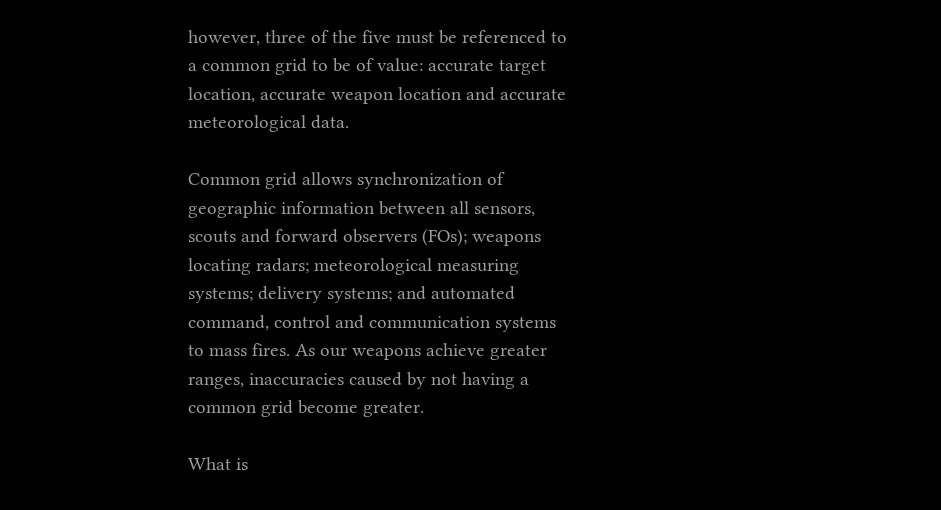however, three of the five must be referenced to a common grid to be of value: accurate target location, accurate weapon location and accurate meteorological data.

Common grid allows synchronization of geographic information between all sensors, scouts and forward observers (FOs); weapons locating radars; meteorological measuring systems; delivery systems; and automated command, control and communication systems to mass fires. As our weapons achieve greater ranges, inaccuracies caused by not having a common grid become greater.

What is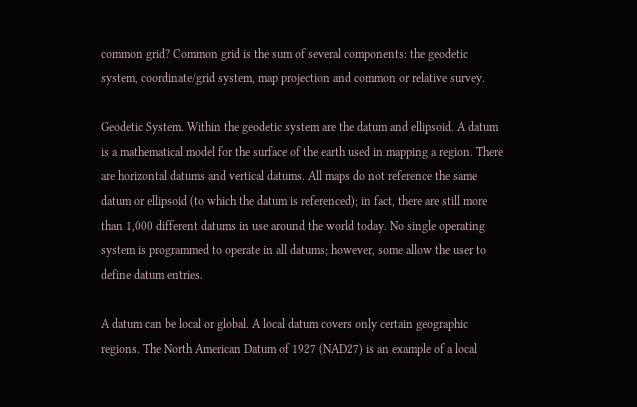common grid? Common grid is the sum of several components: the geodetic system, coordinate/grid system, map projection and common or relative survey.

Geodetic System. Within the geodetic system are the datum and ellipsoid. A datum is a mathematical model for the surface of the earth used in mapping a region. There are horizontal datums and vertical datums. All maps do not reference the same datum or ellipsoid (to which the datum is referenced); in fact, there are still more than 1,000 different datums in use around the world today. No single operating system is programmed to operate in all datums; however, some allow the user to define datum entries.

A datum can be local or global. A local datum covers only certain geographic regions. The North American Datum of 1927 (NAD27) is an example of a local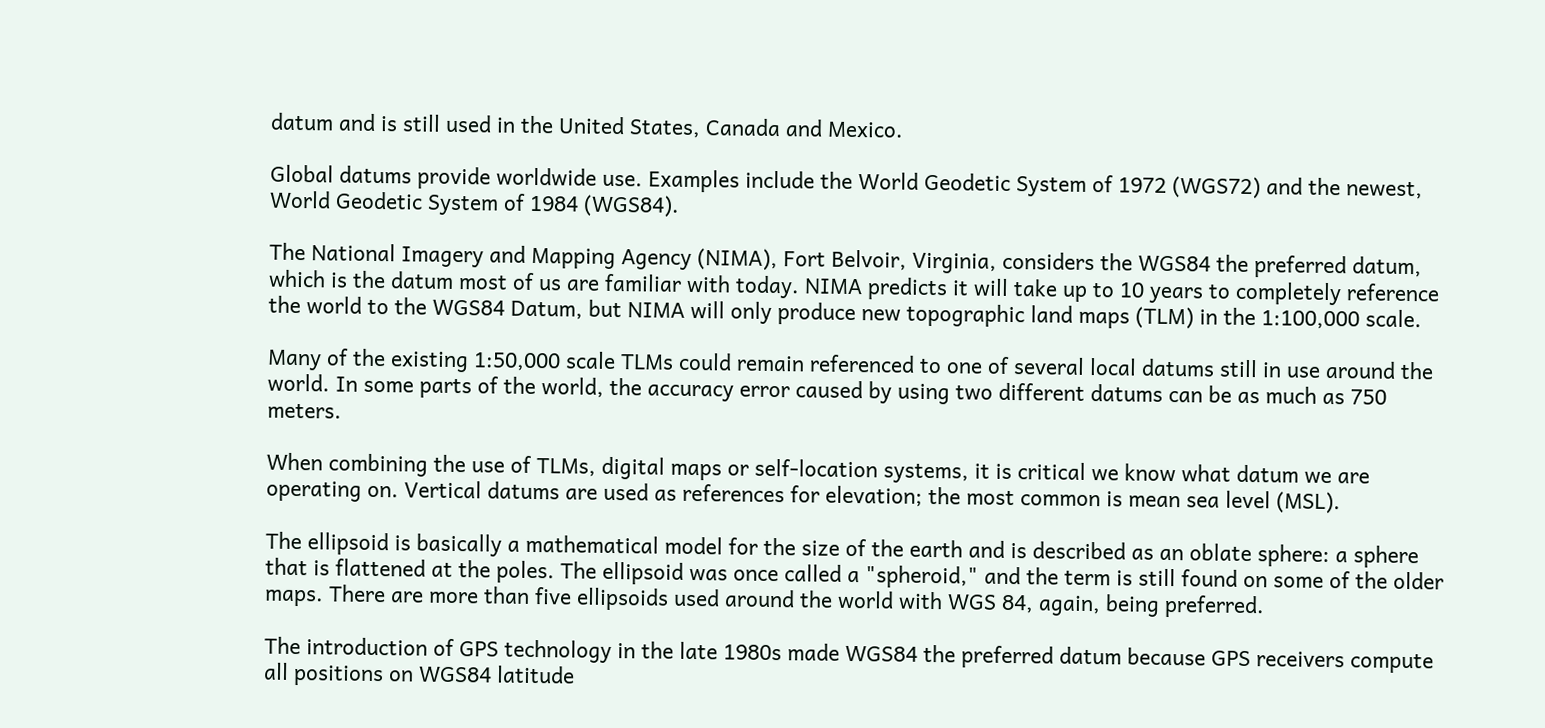datum and is still used in the United States, Canada and Mexico.

Global datums provide worldwide use. Examples include the World Geodetic System of 1972 (WGS72) and the newest, World Geodetic System of 1984 (WGS84).

The National Imagery and Mapping Agency (NIMA), Fort Belvoir, Virginia, considers the WGS84 the preferred datum, which is the datum most of us are familiar with today. NIMA predicts it will take up to 10 years to completely reference the world to the WGS84 Datum, but NIMA will only produce new topographic land maps (TLM) in the 1:100,000 scale.

Many of the existing 1:50,000 scale TLMs could remain referenced to one of several local datums still in use around the world. In some parts of the world, the accuracy error caused by using two different datums can be as much as 750 meters.

When combining the use of TLMs, digital maps or self-location systems, it is critical we know what datum we are operating on. Vertical datums are used as references for elevation; the most common is mean sea level (MSL).

The ellipsoid is basically a mathematical model for the size of the earth and is described as an oblate sphere: a sphere that is flattened at the poles. The ellipsoid was once called a "spheroid," and the term is still found on some of the older maps. There are more than five ellipsoids used around the world with WGS 84, again, being preferred.

The introduction of GPS technology in the late 1980s made WGS84 the preferred datum because GPS receivers compute all positions on WGS84 latitude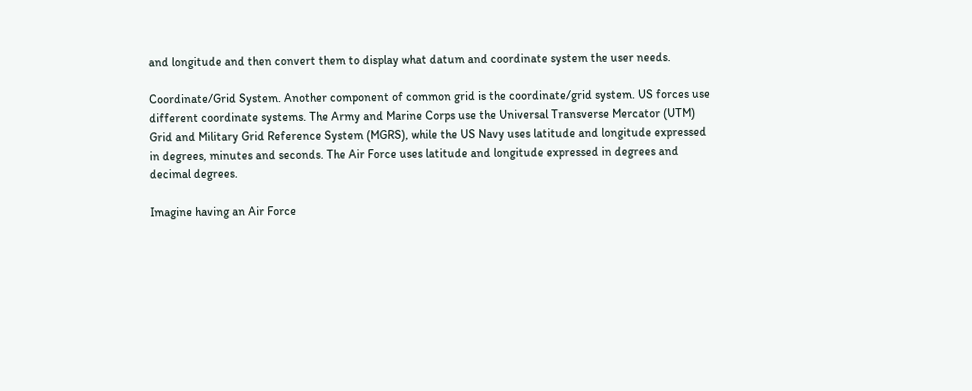and longitude and then convert them to display what datum and coordinate system the user needs.

Coordinate/Grid System. Another component of common grid is the coordinate/grid system. US forces use different coordinate systems. The Army and Marine Corps use the Universal Transverse Mercator (UTM) Grid and Military Grid Reference System (MGRS), while the US Navy uses latitude and longitude expressed in degrees, minutes and seconds. The Air Force uses latitude and longitude expressed in degrees and decimal degrees.

Imagine having an Air Force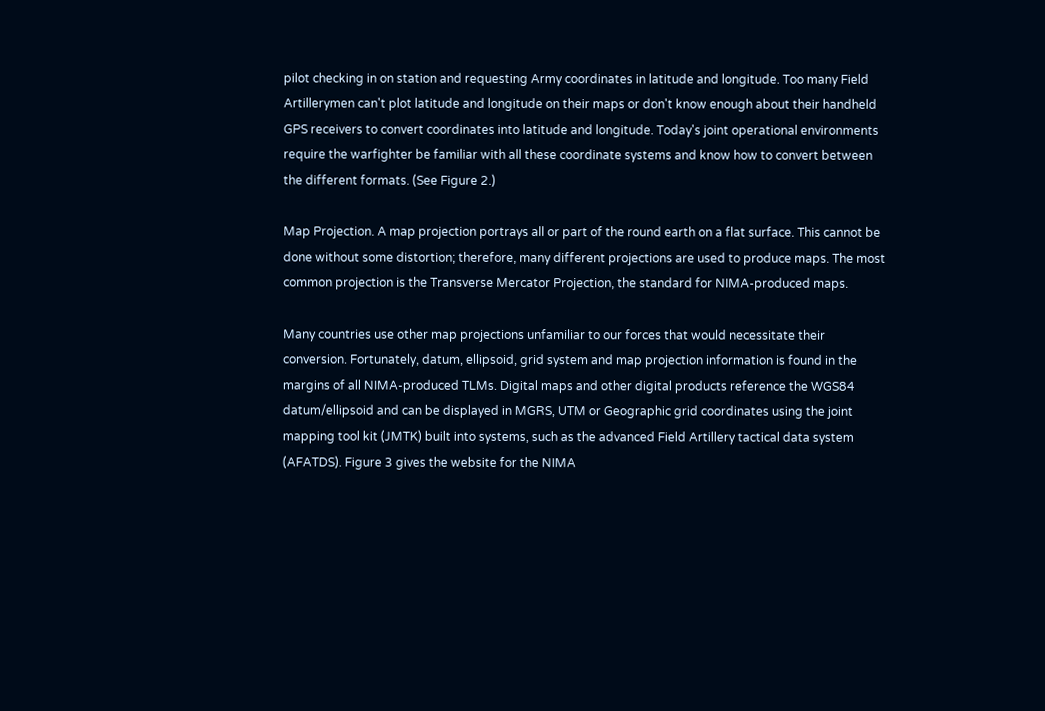pilot checking in on station and requesting Army coordinates in latitude and longitude. Too many Field Artillerymen can't plot latitude and longitude on their maps or don't know enough about their handheld GPS receivers to convert coordinates into latitude and longitude. Today's joint operational environments require the warfighter be familiar with all these coordinate systems and know how to convert between the different formats. (See Figure 2.)

Map Projection. A map projection portrays all or part of the round earth on a flat surface. This cannot be done without some distortion; therefore, many different projections are used to produce maps. The most common projection is the Transverse Mercator Projection, the standard for NIMA-produced maps.

Many countries use other map projections unfamiliar to our forces that would necessitate their conversion. Fortunately, datum, ellipsoid, grid system and map projection information is found in the margins of all NIMA-produced TLMs. Digital maps and other digital products reference the WGS84 datum/ellipsoid and can be displayed in MGRS, UTM or Geographic grid coordinates using the joint mapping tool kit (JMTK) built into systems, such as the advanced Field Artillery tactical data system (AFATDS). Figure 3 gives the website for the NIMA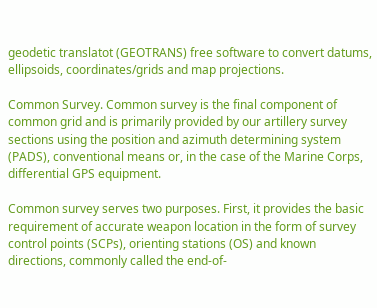geodetic translatot (GEOTRANS) free software to convert datums, ellipsoids, coordinates/grids and map projections.

Common Survey. Common survey is the final component of common grid and is primarily provided by our artillery survey sections using the position and azimuth determining system (PADS), conventional means or, in the case of the Marine Corps, differential GPS equipment.

Common survey serves two purposes. First, it provides the basic requirement of accurate weapon location in the form of survey control points (SCPs), orienting stations (OS) and known directions, commonly called the end-of-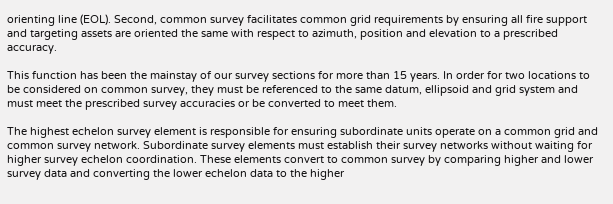orienting line (EOL). Second, common survey facilitates common grid requirements by ensuring all fire support and targeting assets are oriented the same with respect to azimuth, position and elevation to a prescribed accuracy.

This function has been the mainstay of our survey sections for more than 15 years. In order for two locations to be considered on common survey, they must be referenced to the same datum, ellipsoid and grid system and must meet the prescribed survey accuracies or be converted to meet them.

The highest echelon survey element is responsible for ensuring subordinate units operate on a common grid and common survey network. Subordinate survey elements must establish their survey networks without waiting for higher survey echelon coordination. These elements convert to common survey by comparing higher and lower survey data and converting the lower echelon data to the higher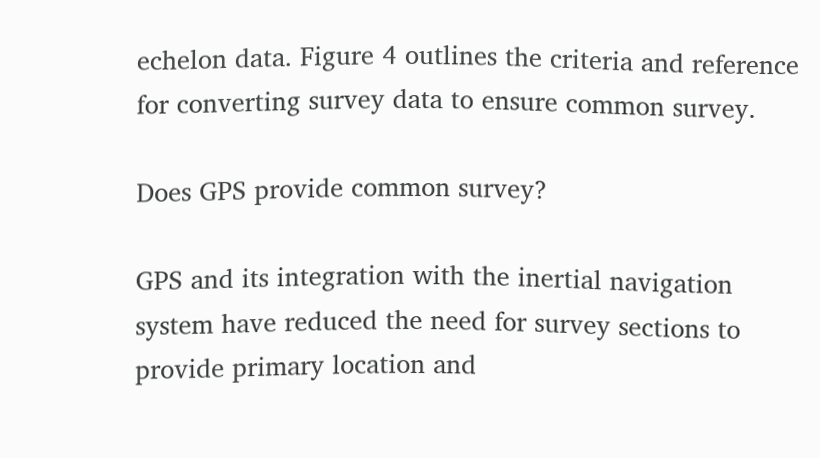echelon data. Figure 4 outlines the criteria and reference for converting survey data to ensure common survey.

Does GPS provide common survey?

GPS and its integration with the inertial navigation system have reduced the need for survey sections to provide primary location and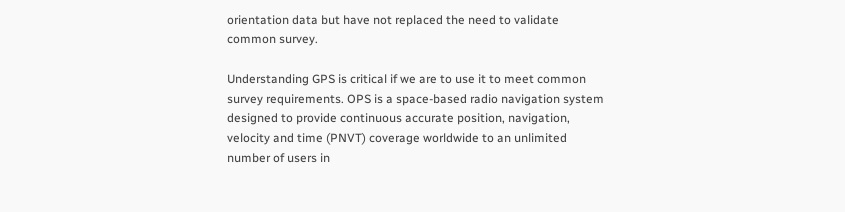orientation data but have not replaced the need to validate common survey.

Understanding GPS is critical if we are to use it to meet common survey requirements. OPS is a space-based radio navigation system designed to provide continuous accurate position, navigation, velocity and time (PNVT) coverage worldwide to an unlimited number of users in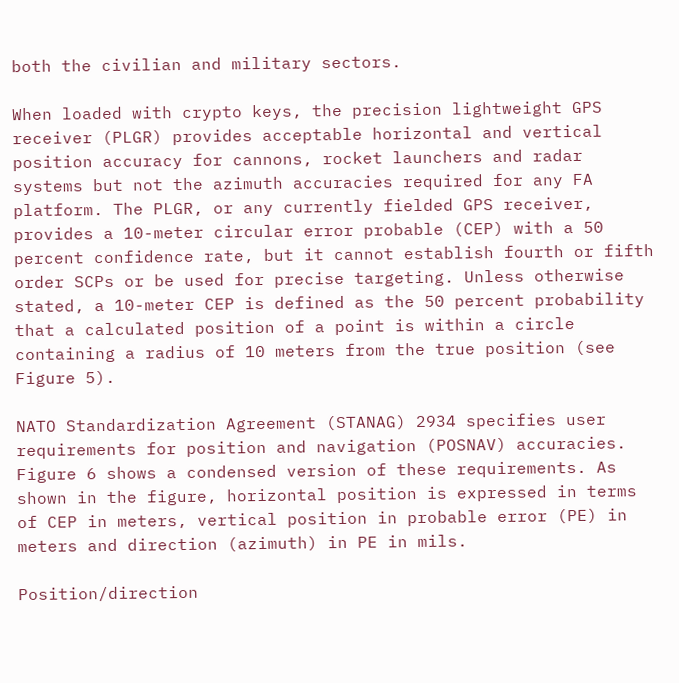both the civilian and military sectors.

When loaded with crypto keys, the precision lightweight GPS receiver (PLGR) provides acceptable horizontal and vertical position accuracy for cannons, rocket launchers and radar systems but not the azimuth accuracies required for any FA platform. The PLGR, or any currently fielded GPS receiver, provides a 10-meter circular error probable (CEP) with a 50 percent confidence rate, but it cannot establish fourth or fifth order SCPs or be used for precise targeting. Unless otherwise stated, a 10-meter CEP is defined as the 50 percent probability that a calculated position of a point is within a circle containing a radius of 10 meters from the true position (see Figure 5).

NATO Standardization Agreement (STANAG) 2934 specifies user requirements for position and navigation (POSNAV) accuracies. Figure 6 shows a condensed version of these requirements. As shown in the figure, horizontal position is expressed in terms of CEP in meters, vertical position in probable error (PE) in meters and direction (azimuth) in PE in mils.

Position/direction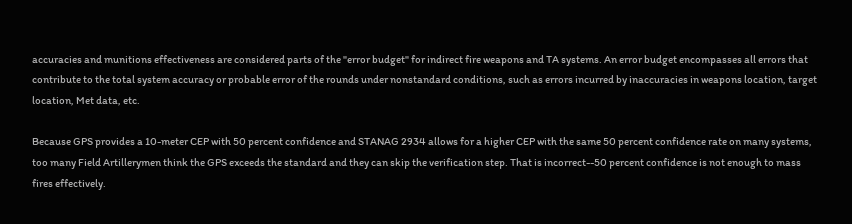accuracies and munitions effectiveness are considered parts of the "error budget" for indirect fire weapons and TA systems. An error budget encompasses all errors that contribute to the total system accuracy or probable error of the rounds under nonstandard conditions, such as errors incurred by inaccuracies in weapons location, target location, Met data, etc.

Because GPS provides a 10-meter CEP with 50 percent confidence and STANAG 2934 allows for a higher CEP with the same 50 percent confidence rate on many systems, too many Field Artillerymen think the GPS exceeds the standard and they can skip the verification step. That is incorrect--50 percent confidence is not enough to mass fires effectively.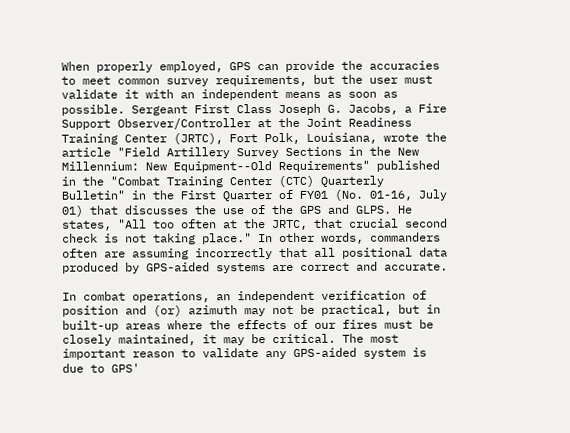When properly employed, GPS can provide the accuracies to meet common survey requirements, but the user must validate it with an independent means as soon as possible. Sergeant First Class Joseph G. Jacobs, a Fire Support Observer/Controller at the Joint Readiness Training Center (JRTC), Fort Polk, Louisiana, wrote the article "Field Artillery Survey Sections in the New Millennium: New Equipment--Old Requirements" published in the "Combat Training Center (CTC) Quarterly Bulletin" in the First Quarter of FY01 (No. 01-16, July 01) that discusses the use of the GPS and GLPS. He states, "All too often at the JRTC, that crucial second check is not taking place." In other words, commanders often are assuming incorrectly that all positional data produced by GPS-aided systems are correct and accurate.

In combat operations, an independent verification of position and (or) azimuth may not be practical, but in built-up areas where the effects of our fires must be closely maintained, it may be critical. The most important reason to validate any GPS-aided system is due to GPS'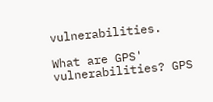vulnerabilities.

What are GPS' vulnerabilities? GPS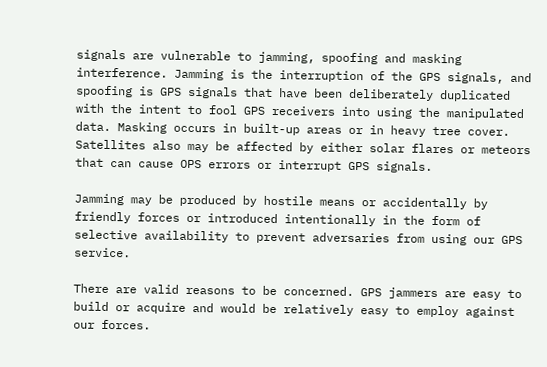signals are vulnerable to jamming, spoofing and masking interference. Jamming is the interruption of the GPS signals, and spoofing is GPS signals that have been deliberately duplicated with the intent to fool GPS receivers into using the manipulated data. Masking occurs in built-up areas or in heavy tree cover. Satellites also may be affected by either solar flares or meteors that can cause OPS errors or interrupt GPS signals.

Jamming may be produced by hostile means or accidentally by friendly forces or introduced intentionally in the form of selective availability to prevent adversaries from using our GPS service.

There are valid reasons to be concerned. GPS jammers are easy to build or acquire and would be relatively easy to employ against our forces.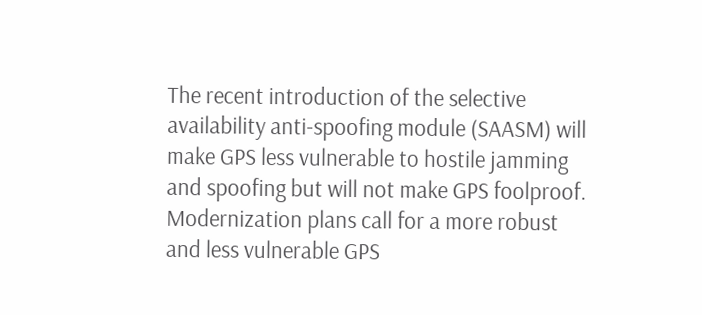The recent introduction of the selective availability anti-spoofing module (SAASM) will make GPS less vulnerable to hostile jamming and spoofing but will not make GPS foolproof. Modernization plans call for a more robust and less vulnerable GPS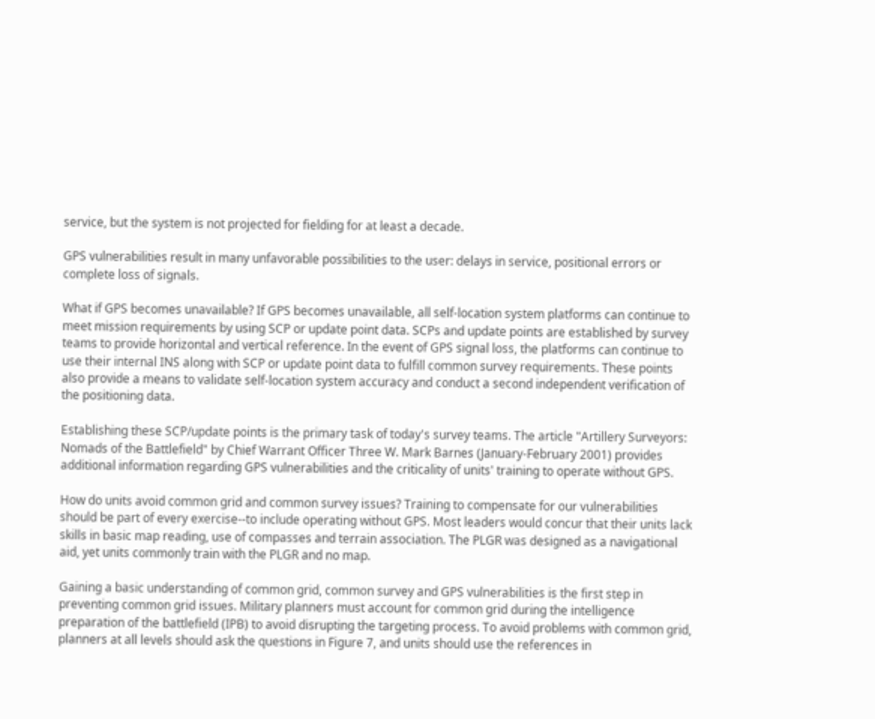service, but the system is not projected for fielding for at least a decade.

GPS vulnerabilities result in many unfavorable possibilities to the user: delays in service, positional errors or complete loss of signals.

What if GPS becomes unavailable? If GPS becomes unavailable, all self-location system platforms can continue to meet mission requirements by using SCP or update point data. SCPs and update points are established by survey teams to provide horizontal and vertical reference. In the event of GPS signal loss, the platforms can continue to use their internal INS along with SCP or update point data to fulfill common survey requirements. These points also provide a means to validate self-location system accuracy and conduct a second independent verification of the positioning data.

Establishing these SCP/update points is the primary task of today's survey teams. The article "Artillery Surveyors: Nomads of the Battlefield" by Chief Warrant Officer Three W. Mark Barnes (January-February 2001) provides additional information regarding GPS vulnerabilities and the criticality of units' training to operate without GPS.

How do units avoid common grid and common survey issues? Training to compensate for our vulnerabilities should be part of every exercise--to include operating without GPS. Most leaders would concur that their units lack skills in basic map reading, use of compasses and terrain association. The PLGR was designed as a navigational aid, yet units commonly train with the PLGR and no map.

Gaining a basic understanding of common grid, common survey and GPS vulnerabilities is the first step in preventing common grid issues. Military planners must account for common grid during the intelligence preparation of the battlefield (IPB) to avoid disrupting the targeting process. To avoid problems with common grid, planners at all levels should ask the questions in Figure 7, and units should use the references in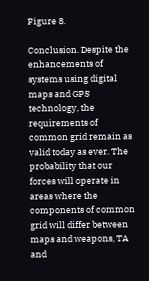Figure 8.

Conclusion. Despite the enhancements of systems using digital maps and GPS technology, the requirements of common grid remain as valid today as ever. The probability that our forces will operate in areas where the components of common grid will differ between maps and weapons, TA and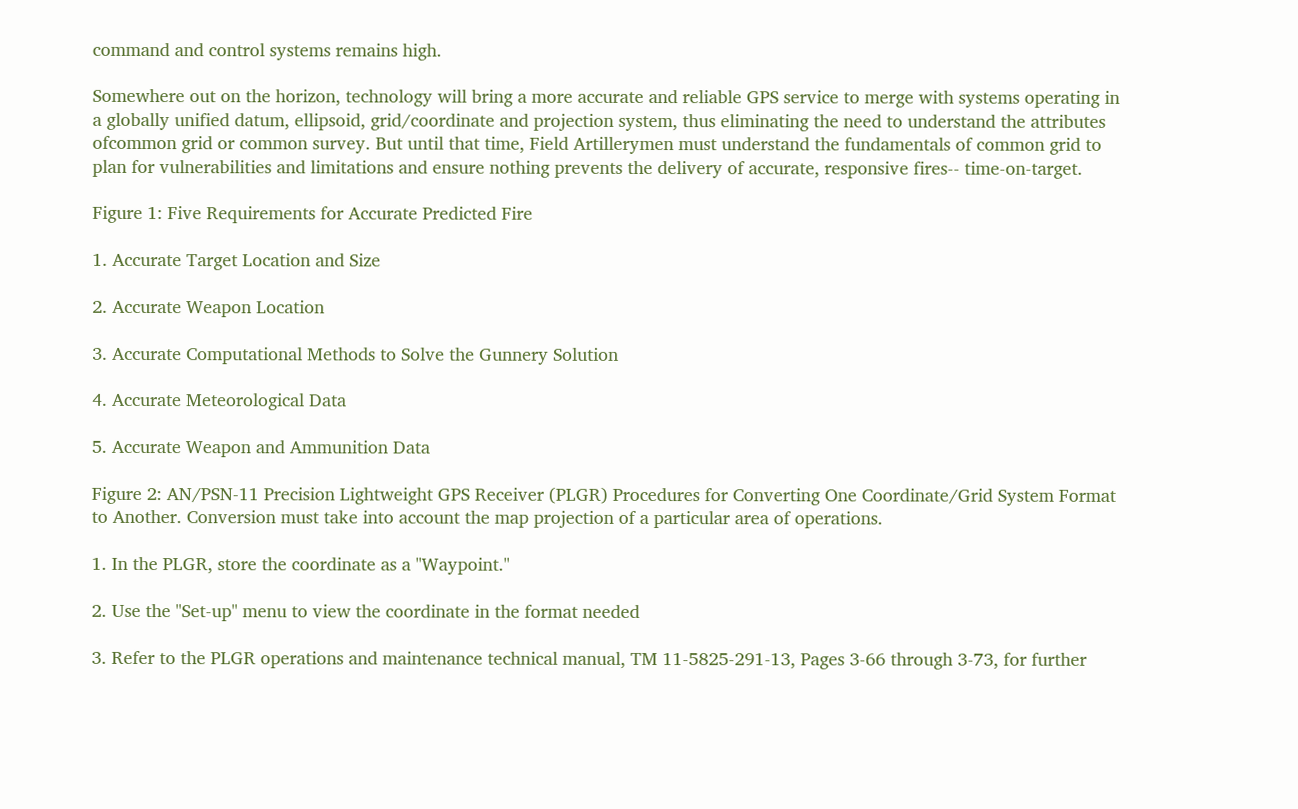command and control systems remains high.

Somewhere out on the horizon, technology will bring a more accurate and reliable GPS service to merge with systems operating in a globally unified datum, ellipsoid, grid/coordinate and projection system, thus eliminating the need to understand the attributes ofcommon grid or common survey. But until that time, Field Artillerymen must understand the fundamentals of common grid to plan for vulnerabilities and limitations and ensure nothing prevents the delivery of accurate, responsive fires-- time-on-target.

Figure 1: Five Requirements for Accurate Predicted Fire

1. Accurate Target Location and Size

2. Accurate Weapon Location

3. Accurate Computational Methods to Solve the Gunnery Solution

4. Accurate Meteorological Data

5. Accurate Weapon and Ammunition Data

Figure 2: AN/PSN-11 Precision Lightweight GPS Receiver (PLGR) Procedures for Converting One Coordinate/Grid System Format to Another. Conversion must take into account the map projection of a particular area of operations.

1. In the PLGR, store the coordinate as a "Waypoint."

2. Use the "Set-up" menu to view the coordinate in the format needed

3. Refer to the PLGR operations and maintenance technical manual, TM 11-5825-291-13, Pages 3-66 through 3-73, for further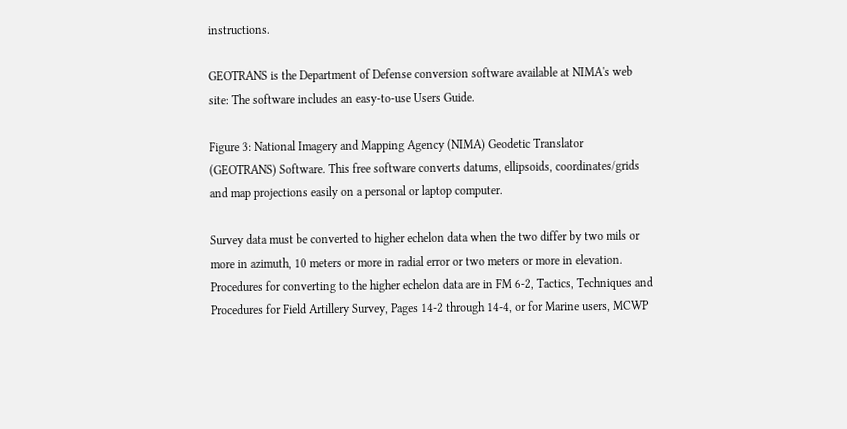instructions.

GEOTRANS is the Department of Defense conversion software available at NIMA's web site: The software includes an easy-to-use Users Guide.

Figure 3: National Imagery and Mapping Agency (NIMA) Geodetic Translator (GEOTRANS) Software. This free software converts datums, ellipsoids, coordinates/grids and map projections easily on a personal or laptop computer.

Survey data must be converted to higher echelon data when the two differ by two mils or more in azimuth, 10 meters or more in radial error or two meters or more in elevation. Procedures for converting to the higher echelon data are in FM 6-2, Tactics, Techniques and Procedures for Field Artillery Survey, Pages 14-2 through 14-4, or for Marine users, MCWP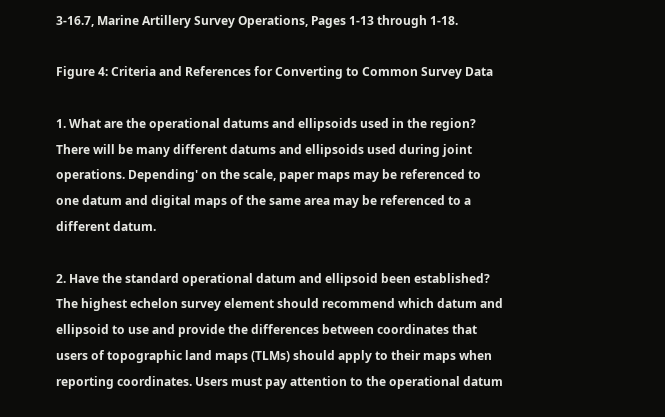3-16.7, Marine Artillery Survey Operations, Pages 1-13 through 1-18.

Figure 4: Criteria and References for Converting to Common Survey Data

1. What are the operational datums and ellipsoids used in the region? There will be many different datums and ellipsoids used during joint operations. Depending' on the scale, paper maps may be referenced to one datum and digital maps of the same area may be referenced to a different datum.

2. Have the standard operational datum and ellipsoid been established? The highest echelon survey element should recommend which datum and ellipsoid to use and provide the differences between coordinates that users of topographic land maps (TLMs) should apply to their maps when reporting coordinates. Users must pay attention to the operational datum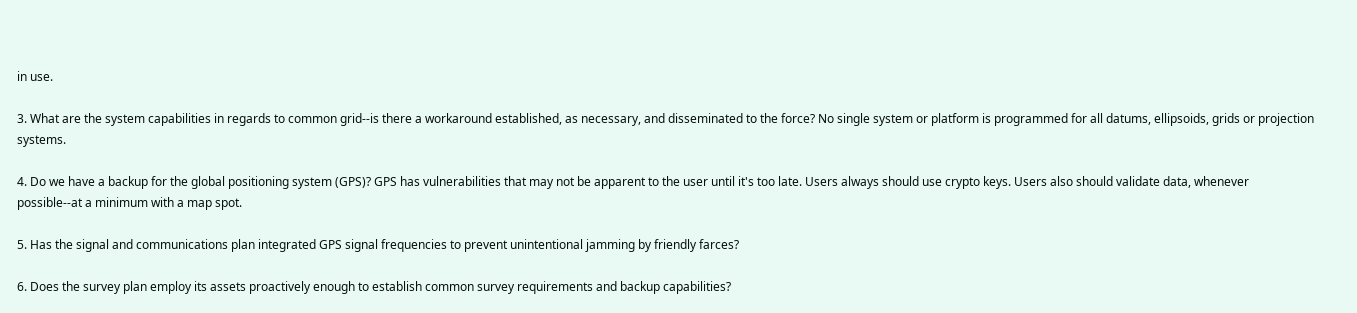in use.

3. What are the system capabilities in regards to common grid--is there a workaround established, as necessary, and disseminated to the force? No single system or platform is programmed for all datums, ellipsoids, grids or projection systems.

4. Do we have a backup for the global positioning system (GPS)? GPS has vulnerabilities that may not be apparent to the user until it's too late. Users always should use crypto keys. Users also should validate data, whenever possible--at a minimum with a map spot.

5. Has the signal and communications plan integrated GPS signal frequencies to prevent unintentional jamming by friendly farces?

6. Does the survey plan employ its assets proactively enough to establish common survey requirements and backup capabilities?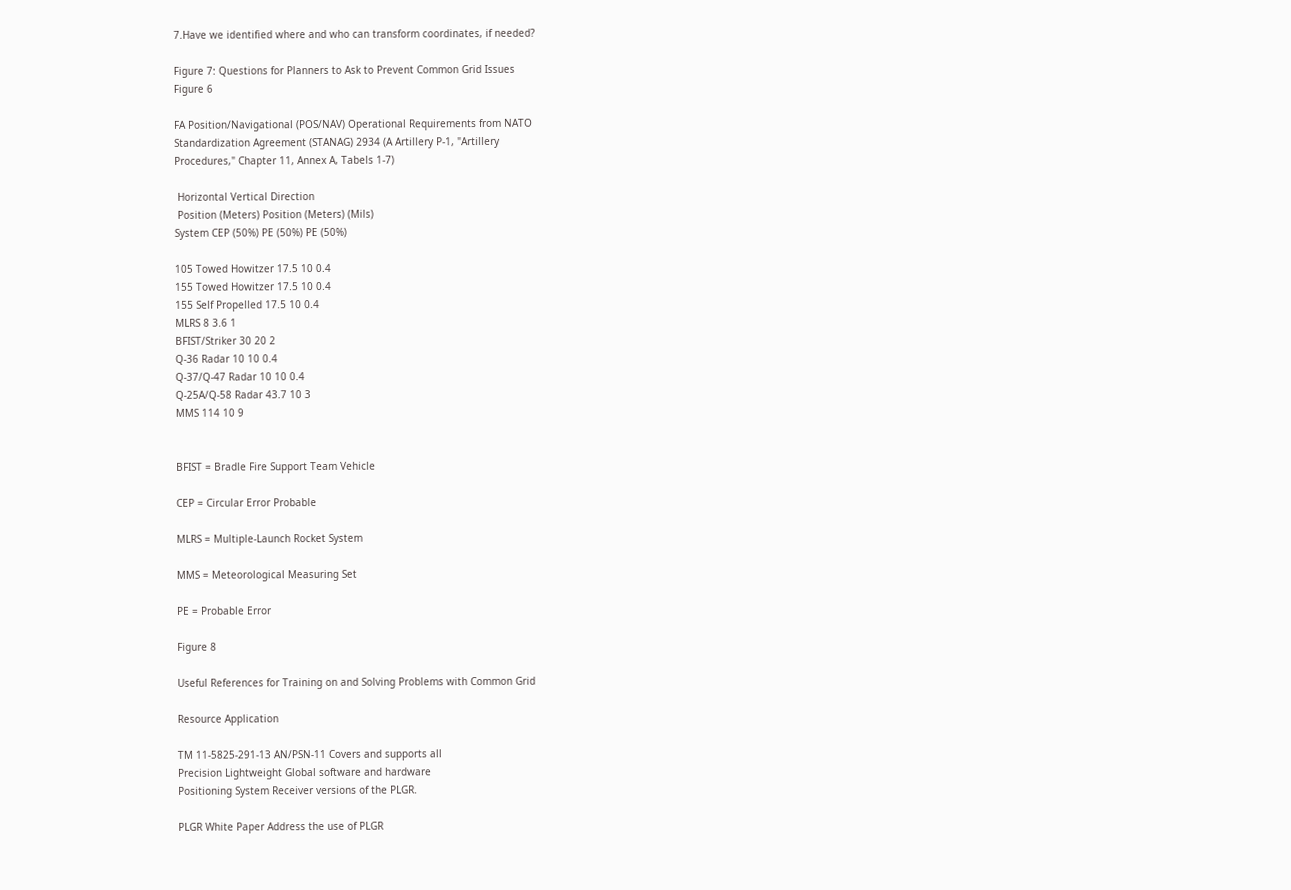7.Have we identified where and who can transform coordinates, if needed?

Figure 7: Questions for Planners to Ask to Prevent Common Grid Issues
Figure 6

FA Position/Navigational (POS/NAV) Operational Requirements from NATO
Standardization Agreement (STANAG) 2934 (A Artillery P-1, "Artillery
Procedures," Chapter 11, Annex A, Tabels 1-7)

 Horizontal Vertical Direction
 Position (Meters) Position (Meters) (Mils)
System CEP (50%) PE (50%) PE (50%)

105 Towed Howitzer 17.5 10 0.4
155 Towed Howitzer 17.5 10 0.4
155 Self Propelled 17.5 10 0.4
MLRS 8 3.6 1
BFIST/Striker 30 20 2
Q-36 Radar 10 10 0.4
Q-37/Q-47 Radar 10 10 0.4
Q-25A/Q-58 Radar 43.7 10 3
MMS 114 10 9


BFIST = Bradle Fire Support Team Vehicle

CEP = Circular Error Probable

MLRS = Multiple-Launch Rocket System

MMS = Meteorological Measuring Set

PE = Probable Error

Figure 8

Useful References for Training on and Solving Problems with Common Grid

Resource Application

TM 11-5825-291-13 AN/PSN-11 Covers and supports all
Precision Lightweight Global software and hardware
Positioning System Receiver versions of the PLGR.

PLGR White Paper Address the use of PLGR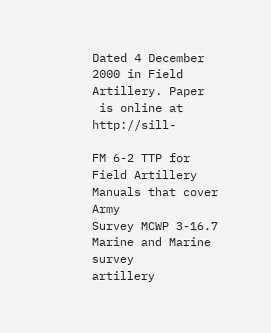Dated 4 December 2000 in Field Artillery. Paper
 is online at http://sill-

FM 6-2 TTP for Field Artillery Manuals that cover Army
Survey MCWP 3-16.7 Marine and Marine survey
artillery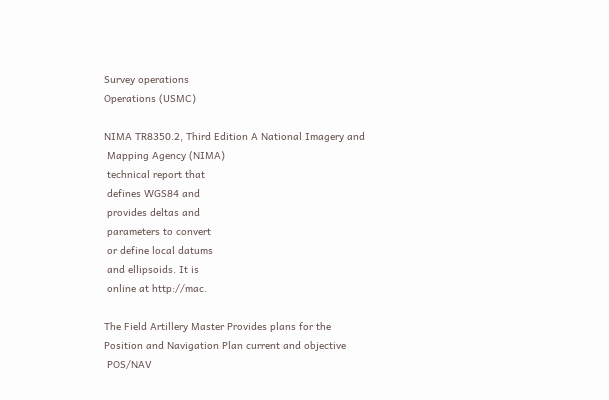Survey operations
Operations (USMC)

NIMA TR8350.2, Third Edition A National Imagery and
 Mapping Agency (NIMA)
 technical report that
 defines WGS84 and
 provides deltas and
 parameters to convert
 or define local datums
 and ellipsoids. It is
 online at http://mac.

The Field Artillery Master Provides plans for the
Position and Navigation Plan current and objective
 POS/NAV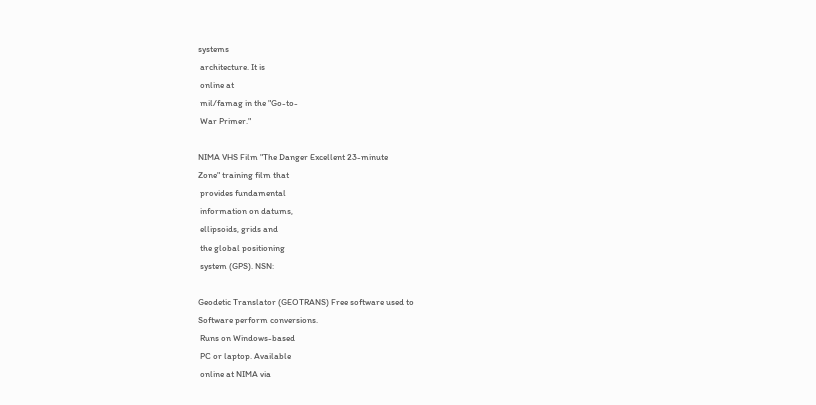systems
 architecture. It is
 online at
 mil/famag in the "Go-to-
 War Primer."

NIMA VHS Film "The Danger Excellent 23-minute
Zone" training film that
 provides fundamental
 information on datums,
 ellipsoids, grids and
 the global positioning
 system (GPS). NSN:

Geodetic Translator (GEOTRANS) Free software used to
Software perform conversions.
 Runs on Windows-based
 PC or laptop. Available
 online at NIMA via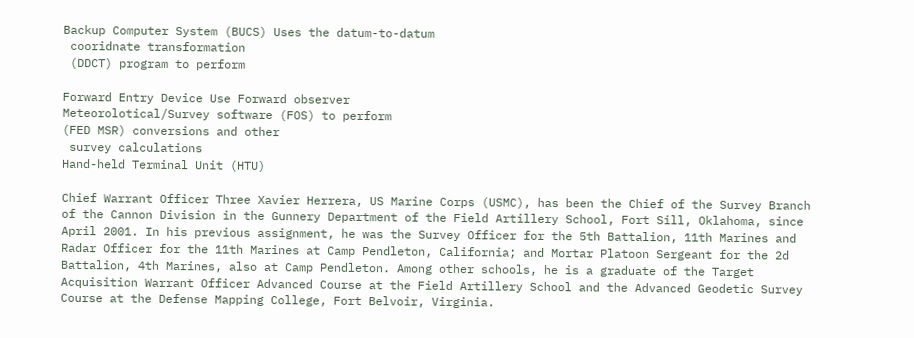Backup Computer System (BUCS) Uses the datum-to-datum
 cooridnate transformation
 (DDCT) program to perform

Forward Entry Device Use Forward observer
Meteorolotical/Survey software (FOS) to perform
(FED MSR) conversions and other
 survey calculations
Hand-held Terminal Unit (HTU)

Chief Warrant Officer Three Xavier Herrera, US Marine Corps (USMC), has been the Chief of the Survey Branch of the Cannon Division in the Gunnery Department of the Field Artillery School, Fort Sill, Oklahoma, since April 2001. In his previous assignment, he was the Survey Officer for the 5th Battalion, 11th Marines and Radar Officer for the 11th Marines at Camp Pendleton, California; and Mortar Platoon Sergeant for the 2d Battalion, 4th Marines, also at Camp Pendleton. Among other schools, he is a graduate of the Target Acquisition Warrant Officer Advanced Course at the Field Artillery School and the Advanced Geodetic Survey Course at the Defense Mapping College, Fort Belvoir, Virginia.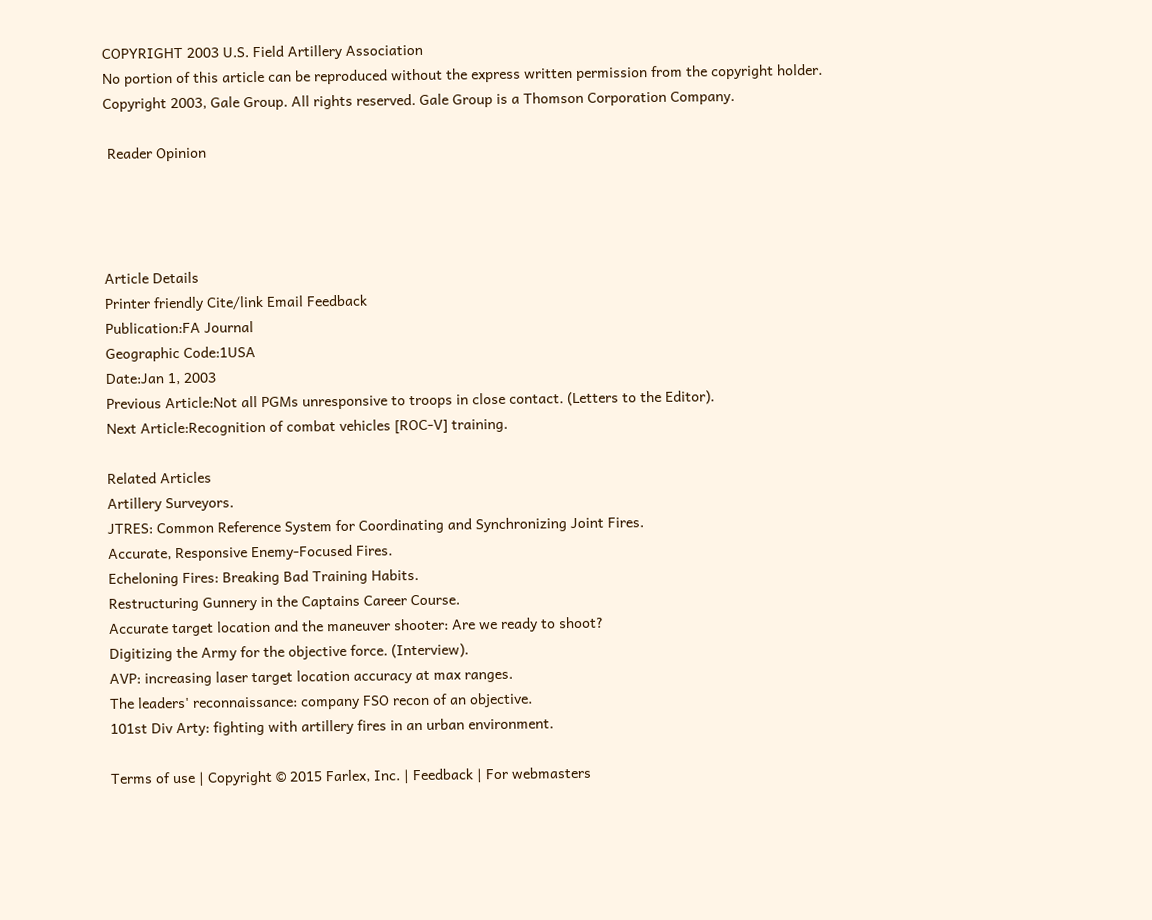COPYRIGHT 2003 U.S. Field Artillery Association
No portion of this article can be reproduced without the express written permission from the copyright holder.
Copyright 2003, Gale Group. All rights reserved. Gale Group is a Thomson Corporation Company.

 Reader Opinion




Article Details
Printer friendly Cite/link Email Feedback
Publication:FA Journal
Geographic Code:1USA
Date:Jan 1, 2003
Previous Article:Not all PGMs unresponsive to troops in close contact. (Letters to the Editor).
Next Article:Recognition of combat vehicles [ROC-V] training.

Related Articles
Artillery Surveyors.
JTRES: Common Reference System for Coordinating and Synchronizing Joint Fires.
Accurate, Responsive Enemy-Focused Fires.
Echeloning Fires: Breaking Bad Training Habits.
Restructuring Gunnery in the Captains Career Course.
Accurate target location and the maneuver shooter: Are we ready to shoot?
Digitizing the Army for the objective force. (Interview).
AVP: increasing laser target location accuracy at max ranges.
The leaders' reconnaissance: company FSO recon of an objective.
101st Div Arty: fighting with artillery fires in an urban environment.

Terms of use | Copyright © 2015 Farlex, Inc. | Feedback | For webmasters